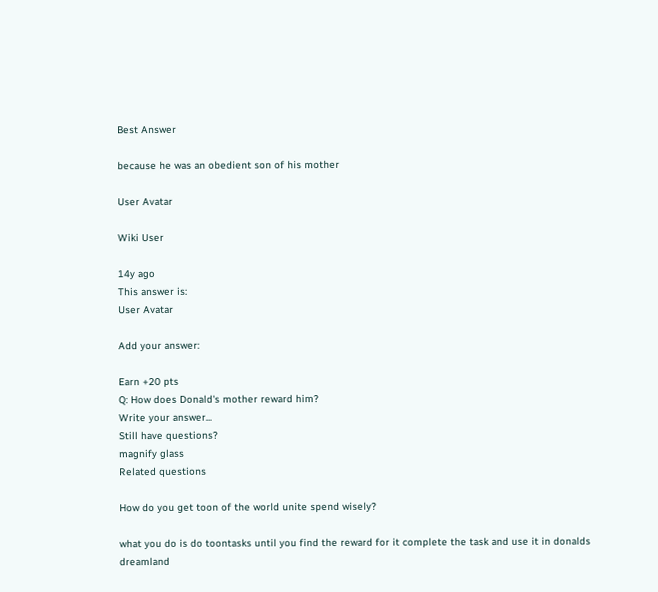Best Answer

because he was an obedient son of his mother

User Avatar

Wiki User

14y ago
This answer is:
User Avatar

Add your answer:

Earn +20 pts
Q: How does Donald's mother reward him?
Write your answer...
Still have questions?
magnify glass
Related questions

How do you get toon of the world unite spend wisely?

what you do is do toontasks until you find the reward for it complete the task and use it in donalds dreamland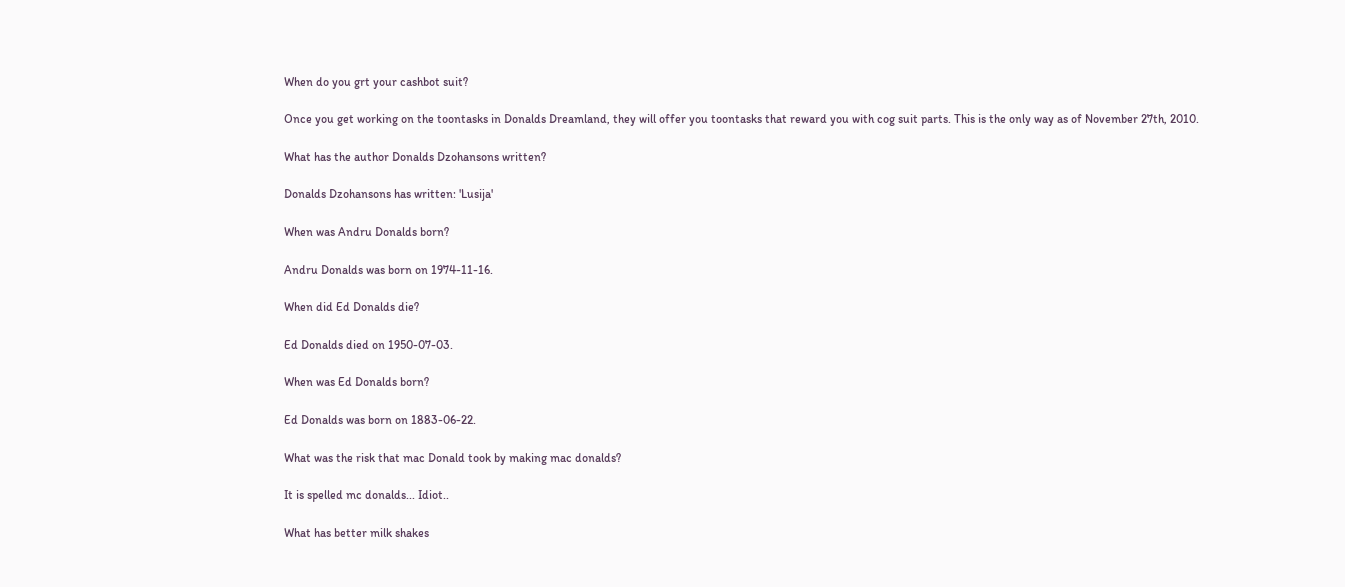When do you grt your cashbot suit?

Once you get working on the toontasks in Donalds Dreamland, they will offer you toontasks that reward you with cog suit parts. This is the only way as of November 27th, 2010.

What has the author Donalds Dzohansons written?

Donalds Dzohansons has written: 'Lusija'

When was Andru Donalds born?

Andru Donalds was born on 1974-11-16.

When did Ed Donalds die?

Ed Donalds died on 1950-07-03.

When was Ed Donalds born?

Ed Donalds was born on 1883-06-22.

What was the risk that mac Donald took by making mac donalds?

It is spelled mc donalds... Idiot..

What has better milk shakes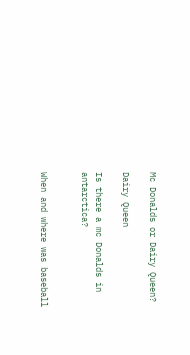Mc Donalds or Dairy Queen?

Dairy Queen

Is there a mc Donalds in antarctica?


When and where was baseball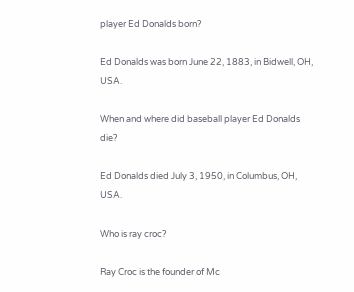player Ed Donalds born?

Ed Donalds was born June 22, 1883, in Bidwell, OH, USA.

When and where did baseball player Ed Donalds die?

Ed Donalds died July 3, 1950, in Columbus, OH, USA.

Who is ray croc?

Ray Croc is the founder of Mc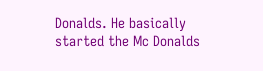Donalds. He basically started the Mc Donalds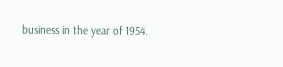business in the year of 1954.